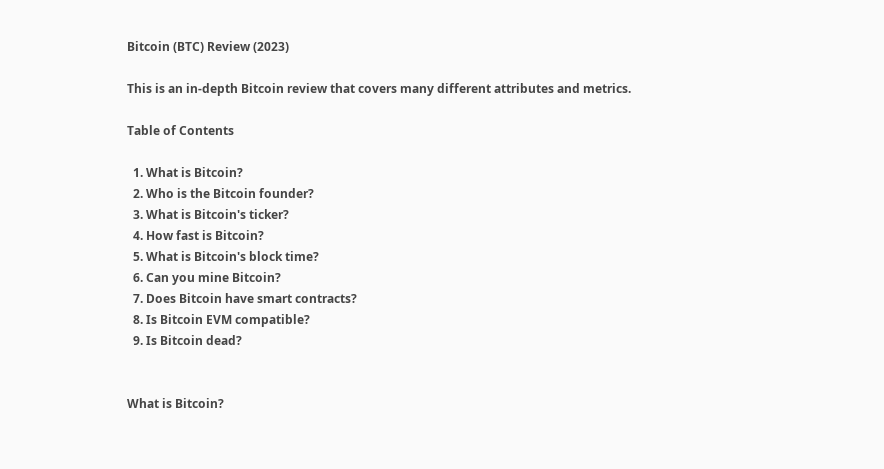Bitcoin (BTC) Review (2023)

This is an in-depth Bitcoin review that covers many different attributes and metrics.

Table of Contents

  1. What is Bitcoin?
  2. Who is the Bitcoin founder?
  3. What is Bitcoin's ticker?
  4. How fast is Bitcoin?
  5. What is Bitcoin's block time?
  6. Can you mine Bitcoin?
  7. Does Bitcoin have smart contracts?
  8. Is Bitcoin EVM compatible?
  9. Is Bitcoin dead?


What is Bitcoin?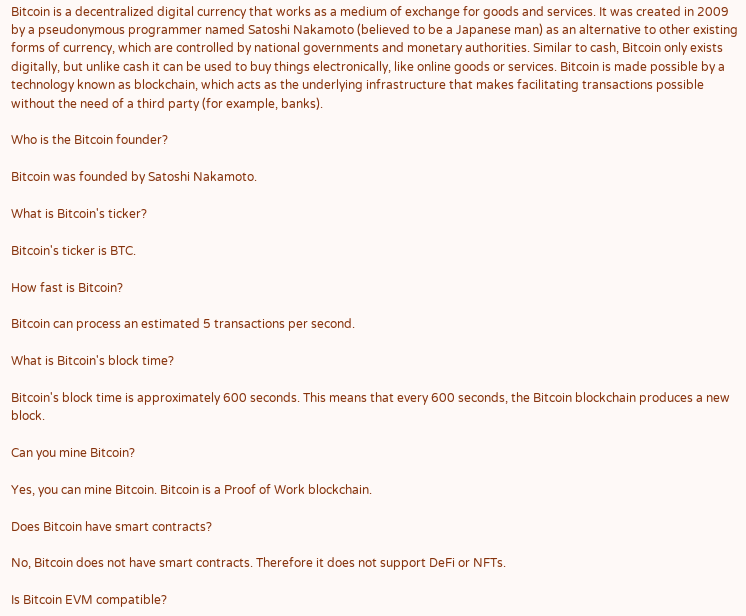Bitcoin is a decentralized digital currency that works as a medium of exchange for goods and services. It was created in 2009 by a pseudonymous programmer named Satoshi Nakamoto (believed to be a Japanese man) as an alternative to other existing forms of currency, which are controlled by national governments and monetary authorities. Similar to cash, Bitcoin only exists digitally, but unlike cash it can be used to buy things electronically, like online goods or services. Bitcoin is made possible by a technology known as blockchain, which acts as the underlying infrastructure that makes facilitating transactions possible without the need of a third party (for example, banks).

Who is the Bitcoin founder?

Bitcoin was founded by Satoshi Nakamoto.

What is Bitcoin's ticker?

Bitcoin's ticker is BTC.

How fast is Bitcoin?

Bitcoin can process an estimated 5 transactions per second.

What is Bitcoin's block time?

Bitcoin's block time is approximately 600 seconds. This means that every 600 seconds, the Bitcoin blockchain produces a new block.

Can you mine Bitcoin?

Yes, you can mine Bitcoin. Bitcoin is a Proof of Work blockchain.

Does Bitcoin have smart contracts?

No, Bitcoin does not have smart contracts. Therefore it does not support DeFi or NFTs.

Is Bitcoin EVM compatible?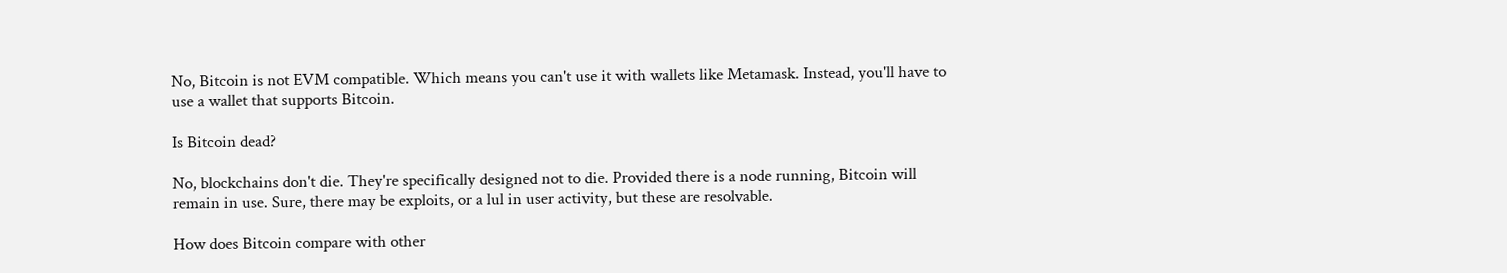No, Bitcoin is not EVM compatible. Which means you can't use it with wallets like Metamask. Instead, you'll have to use a wallet that supports Bitcoin.

Is Bitcoin dead?

No, blockchains don't die. They're specifically designed not to die. Provided there is a node running, Bitcoin will remain in use. Sure, there may be exploits, or a lul in user activity, but these are resolvable.

How does Bitcoin compare with other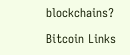blockchains?

Bitcoin Links